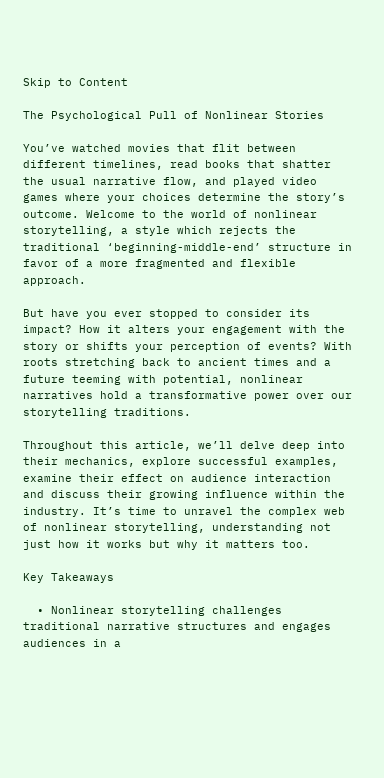Skip to Content

The Psychological Pull of Nonlinear Stories

You’ve watched movies that flit between different timelines, read books that shatter the usual narrative flow, and played video games where your choices determine the story’s outcome. Welcome to the world of nonlinear storytelling, a style which rejects the traditional ‘beginning-middle-end’ structure in favor of a more fragmented and flexible approach.

But have you ever stopped to consider its impact? How it alters your engagement with the story or shifts your perception of events? With roots stretching back to ancient times and a future teeming with potential, nonlinear narratives hold a transformative power over our storytelling traditions.

Throughout this article, we’ll delve deep into their mechanics, explore successful examples, examine their effect on audience interaction and discuss their growing influence within the industry. It’s time to unravel the complex web of nonlinear storytelling, understanding not just how it works but why it matters too.

Key Takeaways

  • Nonlinear storytelling challenges traditional narrative structures and engages audiences in a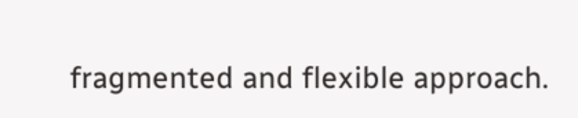fragmented and flexible approach.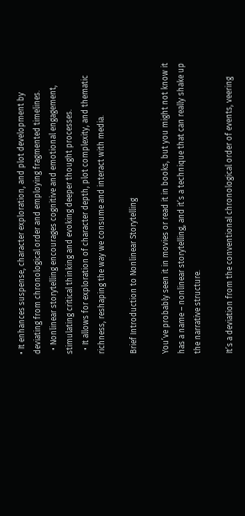• It enhances suspense, character exploration, and plot development by deviating from chronological order and employing fragmented timelines.
  • Nonlinear storytelling encourages cognitive and emotional engagement, stimulating critical thinking and evoking deeper thought processes.
  • It allows for exploration of character depth, plot complexity, and thematic richness, reshaping the way we consume and interact with media.

Brief Introduction to Nonlinear Storytelling

You’ve probably seen it in movies or read it in books, but you might not know it has a name – nonlinear storytelling, and it’s a technique that can really shake up the narrative structure.

It’s a deviation from the conventional chronological order of events, veering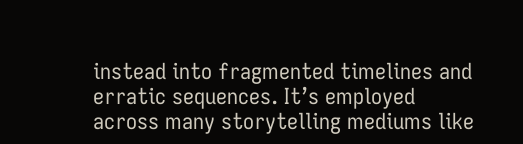instead into fragmented timelines and erratic sequences. It’s employed across many storytelling mediums like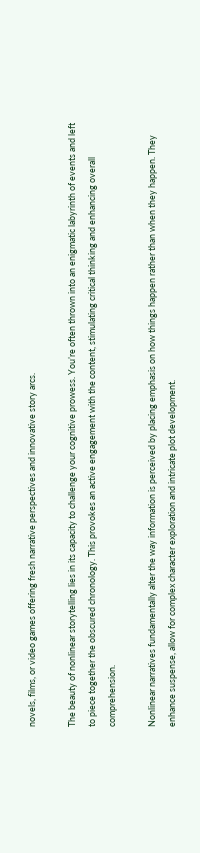novels, films, or video games offering fresh narrative perspectives and innovative story arcs.

The beauty of nonlinear storytelling lies in its capacity to challenge your cognitive prowess. You’re often thrown into an enigmatic labyrinth of events and left to piece together the obscured chronology. This provokes an active engagement with the content, stimulating critical thinking and enhancing overall comprehension.

Nonlinear narratives fundamentally alter the way information is perceived by placing emphasis on how things happen rather than when they happen. They enhance suspense, allow for complex character exploration and intricate plot development.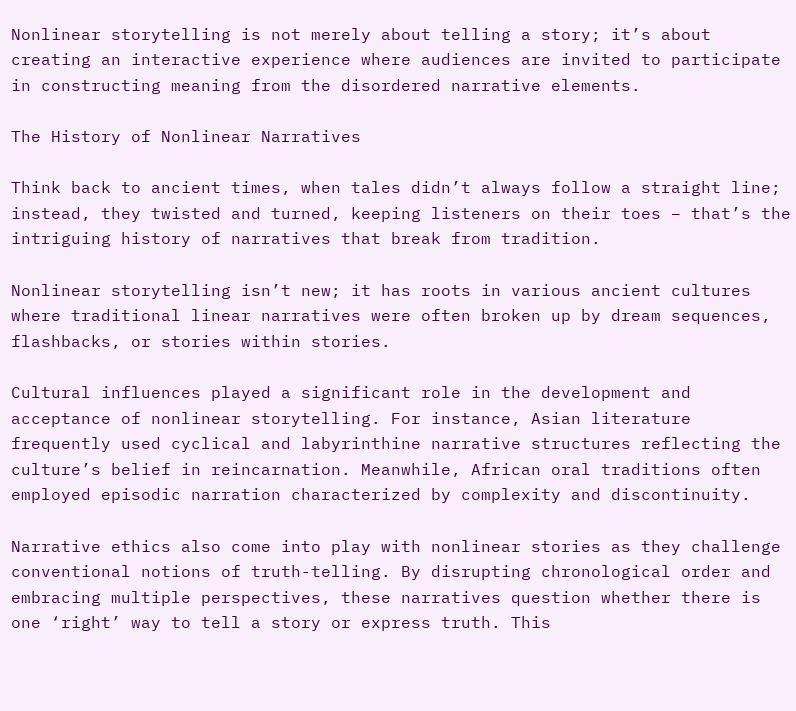Nonlinear storytelling is not merely about telling a story; it’s about creating an interactive experience where audiences are invited to participate in constructing meaning from the disordered narrative elements.

The History of Nonlinear Narratives

Think back to ancient times, when tales didn’t always follow a straight line; instead, they twisted and turned, keeping listeners on their toes – that’s the intriguing history of narratives that break from tradition.

Nonlinear storytelling isn’t new; it has roots in various ancient cultures where traditional linear narratives were often broken up by dream sequences, flashbacks, or stories within stories.

Cultural influences played a significant role in the development and acceptance of nonlinear storytelling. For instance, Asian literature frequently used cyclical and labyrinthine narrative structures reflecting the culture’s belief in reincarnation. Meanwhile, African oral traditions often employed episodic narration characterized by complexity and discontinuity.

Narrative ethics also come into play with nonlinear stories as they challenge conventional notions of truth-telling. By disrupting chronological order and embracing multiple perspectives, these narratives question whether there is one ‘right’ way to tell a story or express truth. This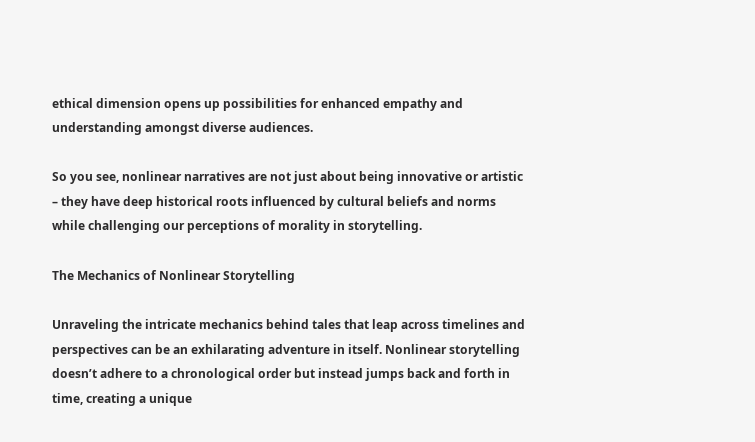ethical dimension opens up possibilities for enhanced empathy and understanding amongst diverse audiences.

So you see, nonlinear narratives are not just about being innovative or artistic – they have deep historical roots influenced by cultural beliefs and norms while challenging our perceptions of morality in storytelling.

The Mechanics of Nonlinear Storytelling

Unraveling the intricate mechanics behind tales that leap across timelines and perspectives can be an exhilarating adventure in itself. Nonlinear storytelling doesn’t adhere to a chronological order but instead jumps back and forth in time, creating a unique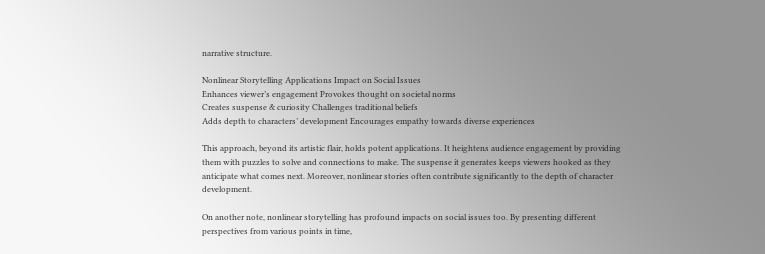narrative structure.

Nonlinear Storytelling Applications Impact on Social Issues
Enhances viewer’s engagement Provokes thought on societal norms
Creates suspense & curiosity Challenges traditional beliefs
Adds depth to characters’ development Encourages empathy towards diverse experiences

This approach, beyond its artistic flair, holds potent applications. It heightens audience engagement by providing them with puzzles to solve and connections to make. The suspense it generates keeps viewers hooked as they anticipate what comes next. Moreover, nonlinear stories often contribute significantly to the depth of character development.

On another note, nonlinear storytelling has profound impacts on social issues too. By presenting different perspectives from various points in time,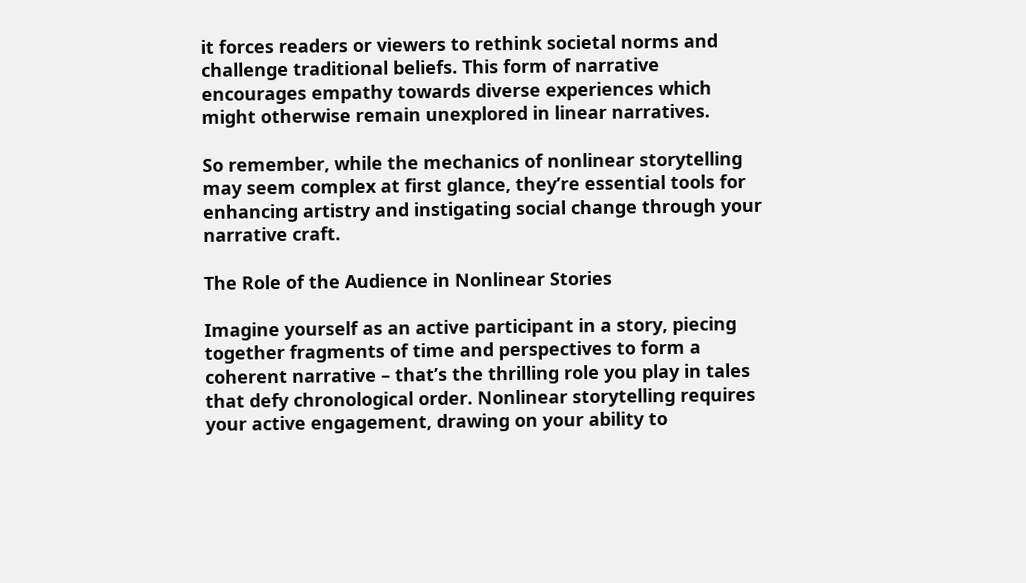it forces readers or viewers to rethink societal norms and challenge traditional beliefs. This form of narrative encourages empathy towards diverse experiences which might otherwise remain unexplored in linear narratives.

So remember, while the mechanics of nonlinear storytelling may seem complex at first glance, they’re essential tools for enhancing artistry and instigating social change through your narrative craft.

The Role of the Audience in Nonlinear Stories

Imagine yourself as an active participant in a story, piecing together fragments of time and perspectives to form a coherent narrative – that’s the thrilling role you play in tales that defy chronological order. Nonlinear storytelling requires your active engagement, drawing on your ability to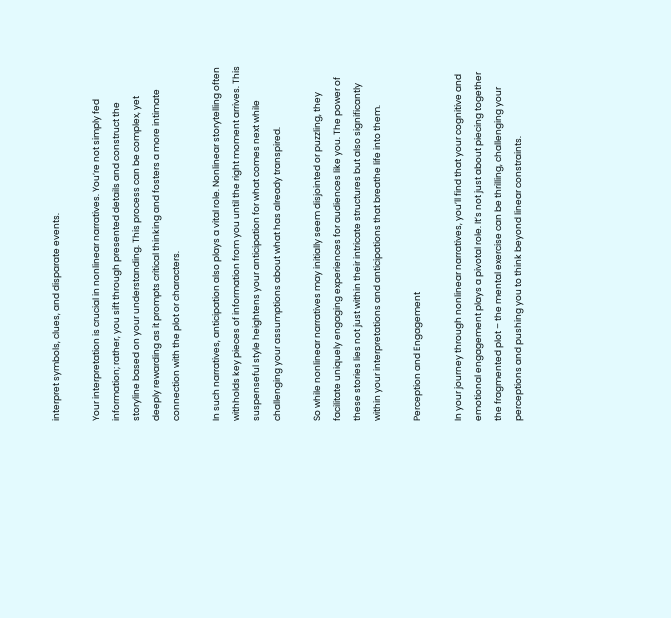interpret symbols, clues, and disparate events.

Your interpretation is crucial in nonlinear narratives. You’re not simply fed information; rather, you sift through presented details and construct the storyline based on your understanding. This process can be complex, yet deeply rewarding as it prompts critical thinking and fosters a more intimate connection with the plot or characters.

In such narratives, anticipation also plays a vital role. Nonlinear storytelling often withholds key pieces of information from you until the right moment arrives. This suspenseful style heightens your anticipation for what comes next while challenging your assumptions about what has already transpired.

So while nonlinear narratives may initially seem disjointed or puzzling, they facilitate uniquely engaging experiences for audiences like you. The power of these stories lies not just within their intricate structures but also significantly within your interpretations and anticipations that breathe life into them.

Perception and Engagement

In your journey through nonlinear narratives, you’ll find that your cognitive and emotional engagement plays a pivotal role. It’s not just about piecing together the fragmented plot – the mental exercise can be thrilling, challenging your perceptions and pushing you to think beyond linear constraints.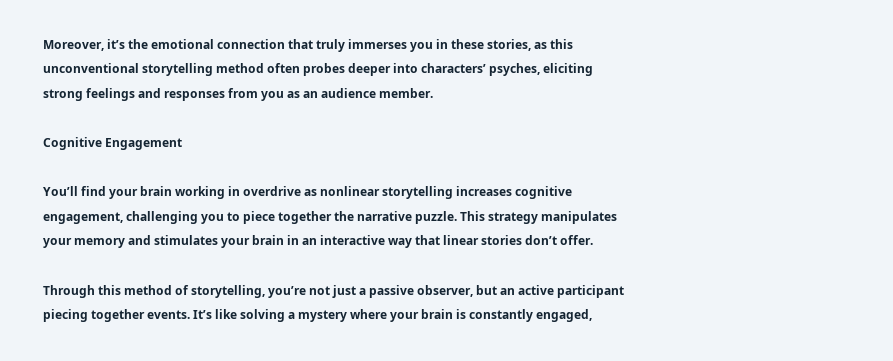Moreover, it’s the emotional connection that truly immerses you in these stories, as this unconventional storytelling method often probes deeper into characters’ psyches, eliciting strong feelings and responses from you as an audience member.

Cognitive Engagement

You’ll find your brain working in overdrive as nonlinear storytelling increases cognitive engagement, challenging you to piece together the narrative puzzle. This strategy manipulates your memory and stimulates your brain in an interactive way that linear stories don’t offer.

Through this method of storytelling, you’re not just a passive observer, but an active participant piecing together events. It’s like solving a mystery where your brain is constantly engaged,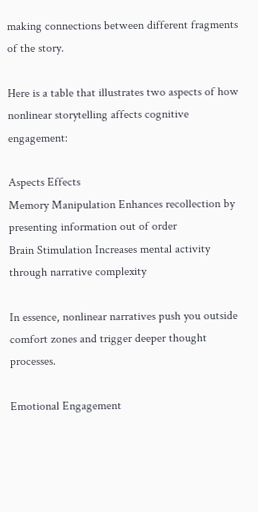making connections between different fragments of the story.

Here is a table that illustrates two aspects of how nonlinear storytelling affects cognitive engagement:

Aspects Effects
Memory Manipulation Enhances recollection by presenting information out of order
Brain Stimulation Increases mental activity through narrative complexity

In essence, nonlinear narratives push you outside comfort zones and trigger deeper thought processes.

Emotional Engagement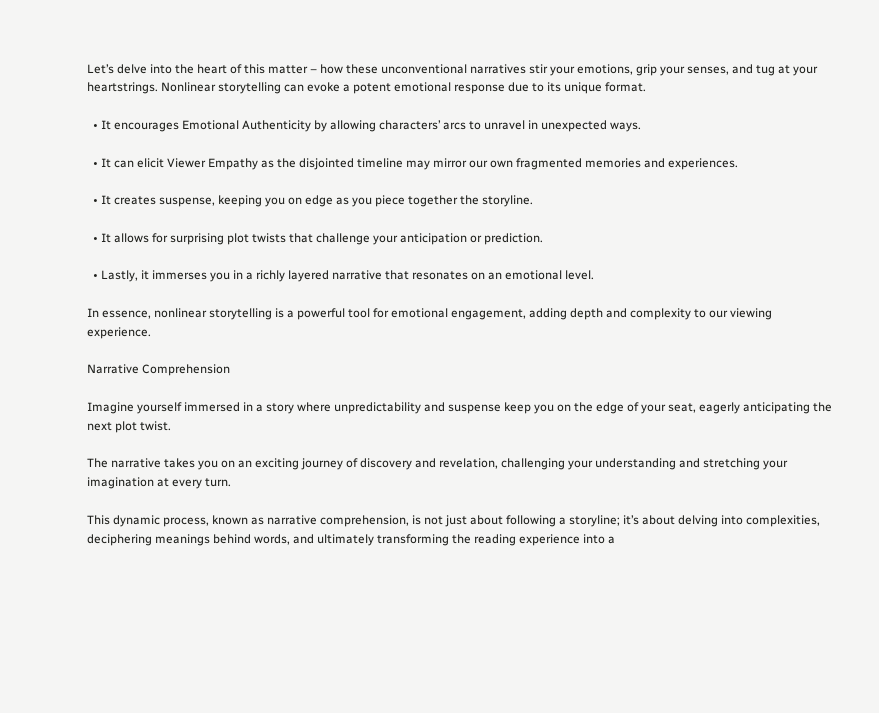Let’s delve into the heart of this matter – how these unconventional narratives stir your emotions, grip your senses, and tug at your heartstrings. Nonlinear storytelling can evoke a potent emotional response due to its unique format.

  • It encourages Emotional Authenticity by allowing characters’ arcs to unravel in unexpected ways.

  • It can elicit Viewer Empathy as the disjointed timeline may mirror our own fragmented memories and experiences.

  • It creates suspense, keeping you on edge as you piece together the storyline.

  • It allows for surprising plot twists that challenge your anticipation or prediction.

  • Lastly, it immerses you in a richly layered narrative that resonates on an emotional level.

In essence, nonlinear storytelling is a powerful tool for emotional engagement, adding depth and complexity to our viewing experience.

Narrative Comprehension

Imagine yourself immersed in a story where unpredictability and suspense keep you on the edge of your seat, eagerly anticipating the next plot twist.

The narrative takes you on an exciting journey of discovery and revelation, challenging your understanding and stretching your imagination at every turn.

This dynamic process, known as narrative comprehension, is not just about following a storyline; it’s about delving into complexities, deciphering meanings behind words, and ultimately transforming the reading experience into a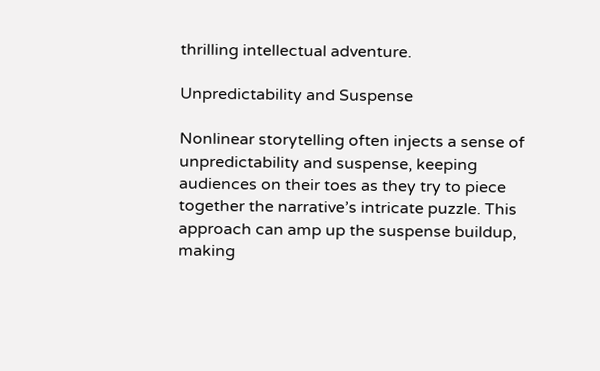thrilling intellectual adventure.

Unpredictability and Suspense

Nonlinear storytelling often injects a sense of unpredictability and suspense, keeping audiences on their toes as they try to piece together the narrative’s intricate puzzle. This approach can amp up the suspense buildup, making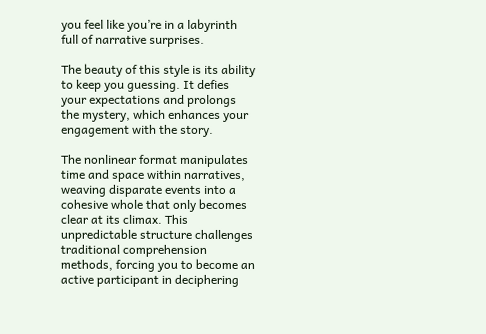you feel like you’re in a labyrinth full of narrative surprises.

The beauty of this style is its ability to keep you guessing. It defies your expectations and prolongs the mystery, which enhances your engagement with the story.

The nonlinear format manipulates time and space within narratives, weaving disparate events into a cohesive whole that only becomes clear at its climax. This unpredictable structure challenges traditional comprehension methods, forcing you to become an active participant in deciphering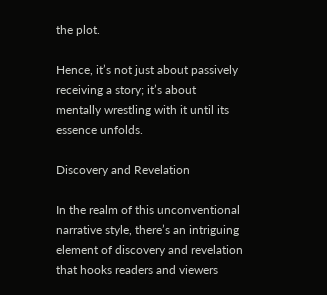the plot.

Hence, it’s not just about passively receiving a story; it’s about mentally wrestling with it until its essence unfolds.

Discovery and Revelation

In the realm of this unconventional narrative style, there’s an intriguing element of discovery and revelation that hooks readers and viewers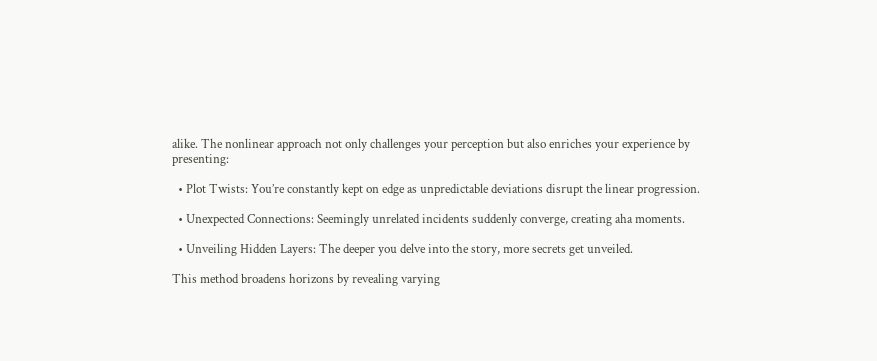alike. The nonlinear approach not only challenges your perception but also enriches your experience by presenting:

  • Plot Twists: You’re constantly kept on edge as unpredictable deviations disrupt the linear progression.

  • Unexpected Connections: Seemingly unrelated incidents suddenly converge, creating aha moments.

  • Unveiling Hidden Layers: The deeper you delve into the story, more secrets get unveiled.

This method broadens horizons by revealing varying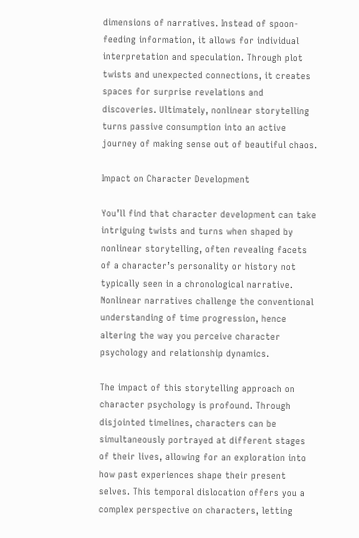dimensions of narratives. Instead of spoon-feeding information, it allows for individual interpretation and speculation. Through plot twists and unexpected connections, it creates spaces for surprise revelations and discoveries. Ultimately, nonlinear storytelling turns passive consumption into an active journey of making sense out of beautiful chaos.

Impact on Character Development

You’ll find that character development can take intriguing twists and turns when shaped by nonlinear storytelling, often revealing facets of a character’s personality or history not typically seen in a chronological narrative. Nonlinear narratives challenge the conventional understanding of time progression, hence altering the way you perceive character psychology and relationship dynamics.

The impact of this storytelling approach on character psychology is profound. Through disjointed timelines, characters can be simultaneously portrayed at different stages of their lives, allowing for an exploration into how past experiences shape their present selves. This temporal dislocation offers you a complex perspective on characters, letting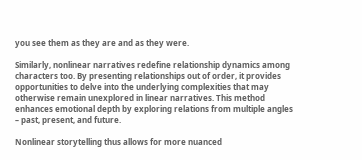you see them as they are and as they were.

Similarly, nonlinear narratives redefine relationship dynamics among characters too. By presenting relationships out of order, it provides opportunities to delve into the underlying complexities that may otherwise remain unexplored in linear narratives. This method enhances emotional depth by exploring relations from multiple angles – past, present, and future.

Nonlinear storytelling thus allows for more nuanced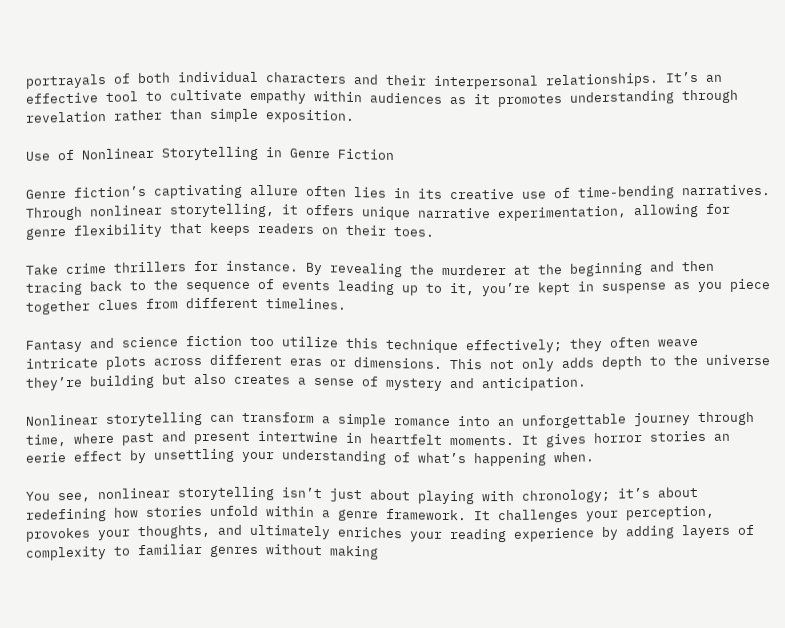portrayals of both individual characters and their interpersonal relationships. It’s an effective tool to cultivate empathy within audiences as it promotes understanding through revelation rather than simple exposition.

Use of Nonlinear Storytelling in Genre Fiction

Genre fiction’s captivating allure often lies in its creative use of time-bending narratives. Through nonlinear storytelling, it offers unique narrative experimentation, allowing for genre flexibility that keeps readers on their toes.

Take crime thrillers for instance. By revealing the murderer at the beginning and then tracing back to the sequence of events leading up to it, you’re kept in suspense as you piece together clues from different timelines.

Fantasy and science fiction too utilize this technique effectively; they often weave intricate plots across different eras or dimensions. This not only adds depth to the universe they’re building but also creates a sense of mystery and anticipation.

Nonlinear storytelling can transform a simple romance into an unforgettable journey through time, where past and present intertwine in heartfelt moments. It gives horror stories an eerie effect by unsettling your understanding of what’s happening when.

You see, nonlinear storytelling isn’t just about playing with chronology; it’s about redefining how stories unfold within a genre framework. It challenges your perception, provokes your thoughts, and ultimately enriches your reading experience by adding layers of complexity to familiar genres without making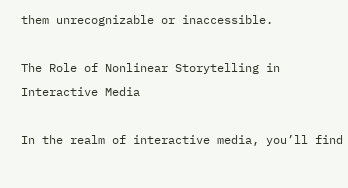them unrecognizable or inaccessible.

The Role of Nonlinear Storytelling in Interactive Media

In the realm of interactive media, you’ll find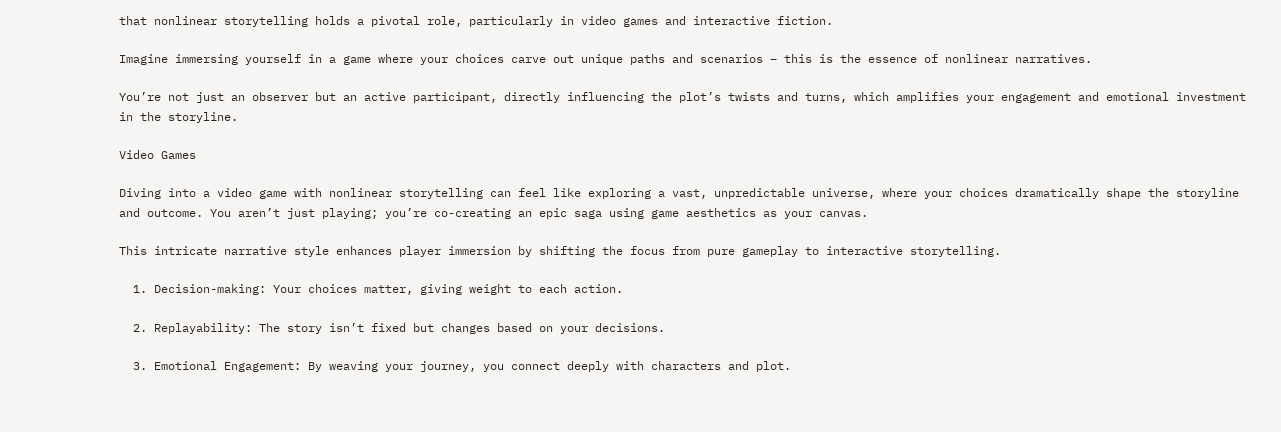that nonlinear storytelling holds a pivotal role, particularly in video games and interactive fiction.

Imagine immersing yourself in a game where your choices carve out unique paths and scenarios – this is the essence of nonlinear narratives.

You’re not just an observer but an active participant, directly influencing the plot’s twists and turns, which amplifies your engagement and emotional investment in the storyline.

Video Games

Diving into a video game with nonlinear storytelling can feel like exploring a vast, unpredictable universe, where your choices dramatically shape the storyline and outcome. You aren’t just playing; you’re co-creating an epic saga using game aesthetics as your canvas.

This intricate narrative style enhances player immersion by shifting the focus from pure gameplay to interactive storytelling.

  1. Decision-making: Your choices matter, giving weight to each action.

  2. Replayability: The story isn’t fixed but changes based on your decisions.

  3. Emotional Engagement: By weaving your journey, you connect deeply with characters and plot.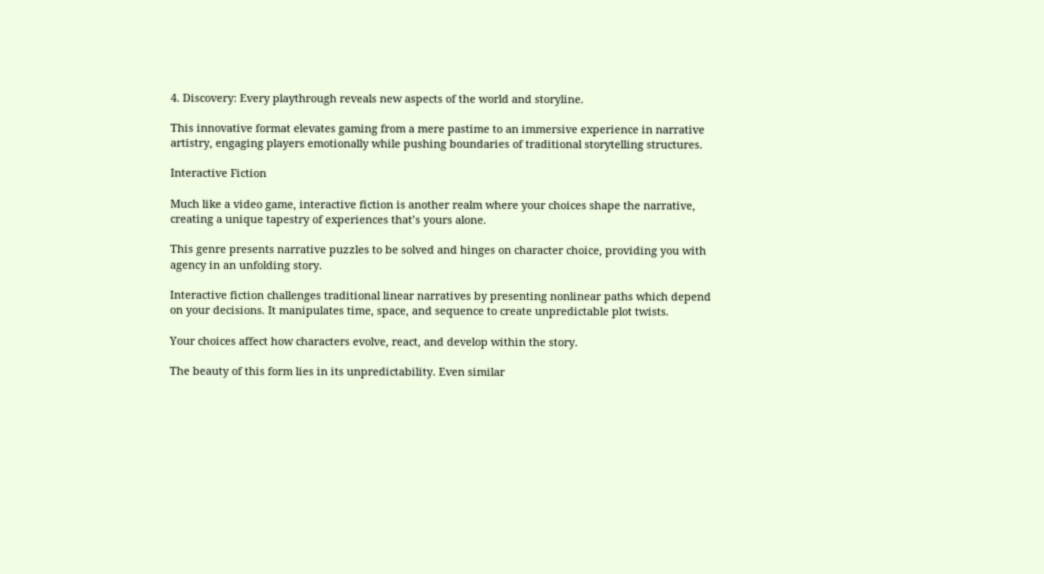4. Discovery: Every playthrough reveals new aspects of the world and storyline.

This innovative format elevates gaming from a mere pastime to an immersive experience in narrative artistry, engaging players emotionally while pushing boundaries of traditional storytelling structures.

Interactive Fiction

Much like a video game, interactive fiction is another realm where your choices shape the narrative, creating a unique tapestry of experiences that’s yours alone.

This genre presents narrative puzzles to be solved and hinges on character choice, providing you with agency in an unfolding story.

Interactive fiction challenges traditional linear narratives by presenting nonlinear paths which depend on your decisions. It manipulates time, space, and sequence to create unpredictable plot twists.

Your choices affect how characters evolve, react, and develop within the story.

The beauty of this form lies in its unpredictability. Even similar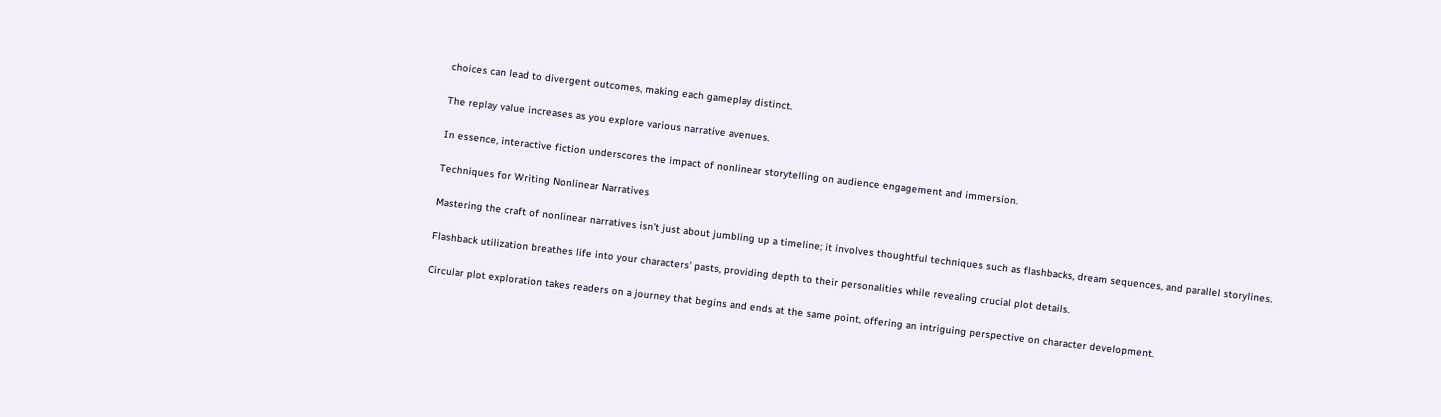choices can lead to divergent outcomes, making each gameplay distinct.

The replay value increases as you explore various narrative avenues.

In essence, interactive fiction underscores the impact of nonlinear storytelling on audience engagement and immersion.

Techniques for Writing Nonlinear Narratives

Mastering the craft of nonlinear narratives isn’t just about jumbling up a timeline; it involves thoughtful techniques such as flashbacks, dream sequences, and parallel storylines.

Flashback utilization breathes life into your characters’ pasts, providing depth to their personalities while revealing crucial plot details.

Circular plot exploration takes readers on a journey that begins and ends at the same point, offering an intriguing perspective on character development.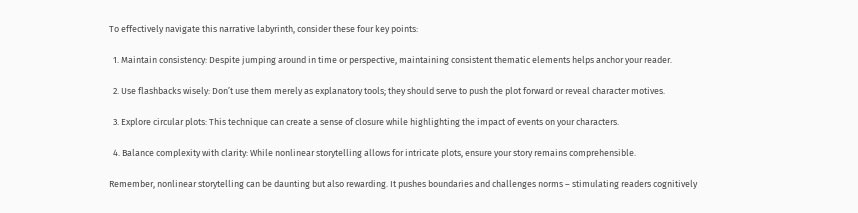To effectively navigate this narrative labyrinth, consider these four key points:

  1. Maintain consistency: Despite jumping around in time or perspective, maintaining consistent thematic elements helps anchor your reader.

  2. Use flashbacks wisely: Don’t use them merely as explanatory tools; they should serve to push the plot forward or reveal character motives.

  3. Explore circular plots: This technique can create a sense of closure while highlighting the impact of events on your characters.

  4. Balance complexity with clarity: While nonlinear storytelling allows for intricate plots, ensure your story remains comprehensible.

Remember, nonlinear storytelling can be daunting but also rewarding. It pushes boundaries and challenges norms – stimulating readers cognitively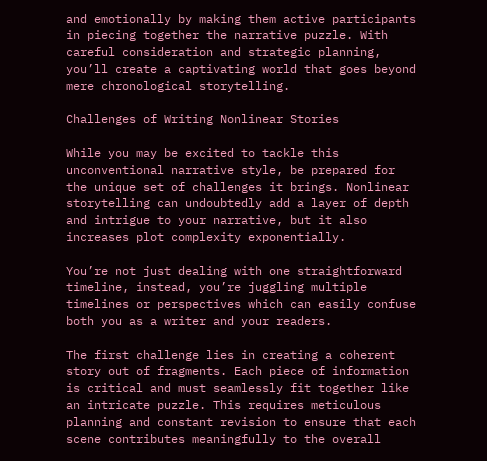and emotionally by making them active participants in piecing together the narrative puzzle. With careful consideration and strategic planning, you’ll create a captivating world that goes beyond mere chronological storytelling.

Challenges of Writing Nonlinear Stories

While you may be excited to tackle this unconventional narrative style, be prepared for the unique set of challenges it brings. Nonlinear storytelling can undoubtedly add a layer of depth and intrigue to your narrative, but it also increases plot complexity exponentially.

You’re not just dealing with one straightforward timeline, instead, you’re juggling multiple timelines or perspectives which can easily confuse both you as a writer and your readers.

The first challenge lies in creating a coherent story out of fragments. Each piece of information is critical and must seamlessly fit together like an intricate puzzle. This requires meticulous planning and constant revision to ensure that each scene contributes meaningfully to the overall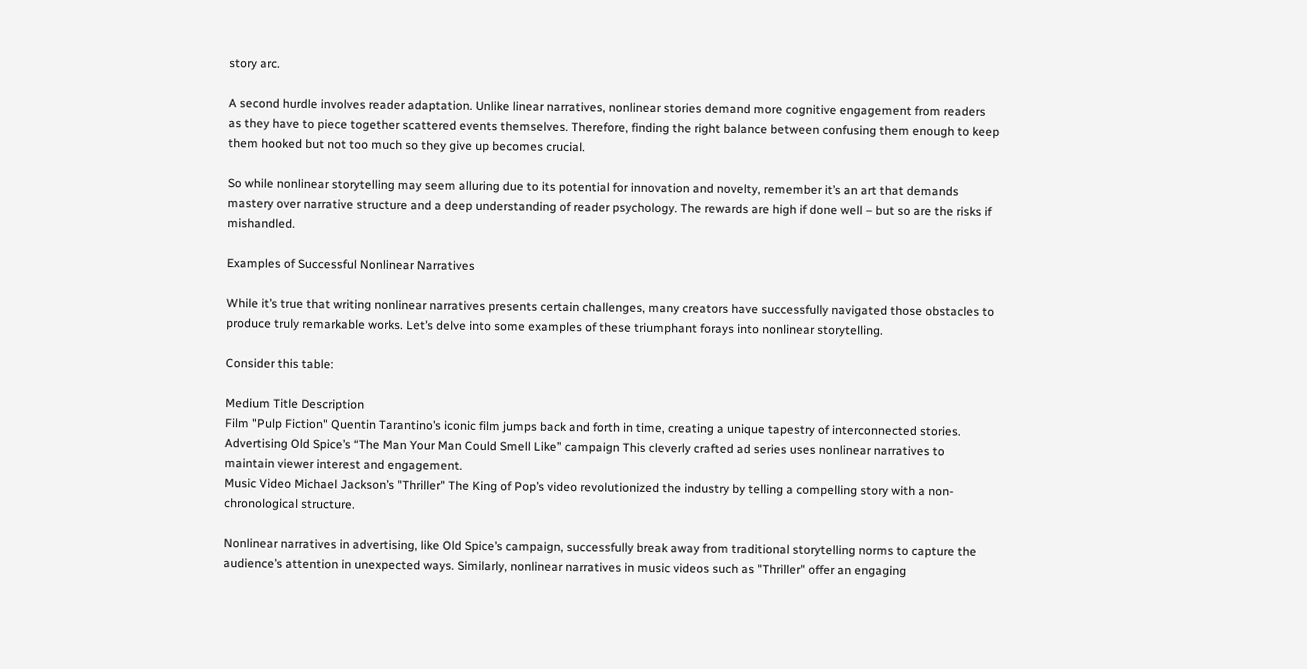story arc.

A second hurdle involves reader adaptation. Unlike linear narratives, nonlinear stories demand more cognitive engagement from readers as they have to piece together scattered events themselves. Therefore, finding the right balance between confusing them enough to keep them hooked but not too much so they give up becomes crucial.

So while nonlinear storytelling may seem alluring due to its potential for innovation and novelty, remember it’s an art that demands mastery over narrative structure and a deep understanding of reader psychology. The rewards are high if done well – but so are the risks if mishandled.

Examples of Successful Nonlinear Narratives

While it’s true that writing nonlinear narratives presents certain challenges, many creators have successfully navigated those obstacles to produce truly remarkable works. Let’s delve into some examples of these triumphant forays into nonlinear storytelling.

Consider this table:

Medium Title Description
Film "Pulp Fiction" Quentin Tarantino’s iconic film jumps back and forth in time, creating a unique tapestry of interconnected stories.
Advertising Old Spice’s “The Man Your Man Could Smell Like” campaign This cleverly crafted ad series uses nonlinear narratives to maintain viewer interest and engagement.
Music Video Michael Jackson’s "Thriller" The King of Pop’s video revolutionized the industry by telling a compelling story with a non-chronological structure.

Nonlinear narratives in advertising, like Old Spice’s campaign, successfully break away from traditional storytelling norms to capture the audience’s attention in unexpected ways. Similarly, nonlinear narratives in music videos such as "Thriller" offer an engaging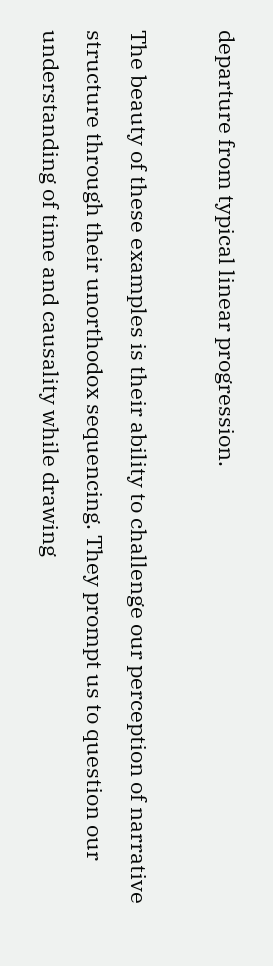departure from typical linear progression.

The beauty of these examples is their ability to challenge our perception of narrative structure through their unorthodox sequencing. They prompt us to question our understanding of time and causality while drawing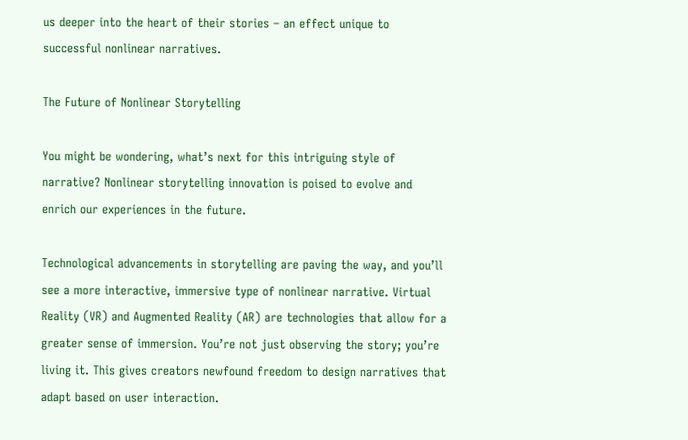us deeper into the heart of their stories – an effect unique to successful nonlinear narratives.

The Future of Nonlinear Storytelling

You might be wondering, what’s next for this intriguing style of narrative? Nonlinear storytelling innovation is poised to evolve and enrich our experiences in the future.

Technological advancements in storytelling are paving the way, and you’ll see a more interactive, immersive type of nonlinear narrative. Virtual Reality (VR) and Augmented Reality (AR) are technologies that allow for a greater sense of immersion. You’re not just observing the story; you’re living it. This gives creators newfound freedom to design narratives that adapt based on user interaction.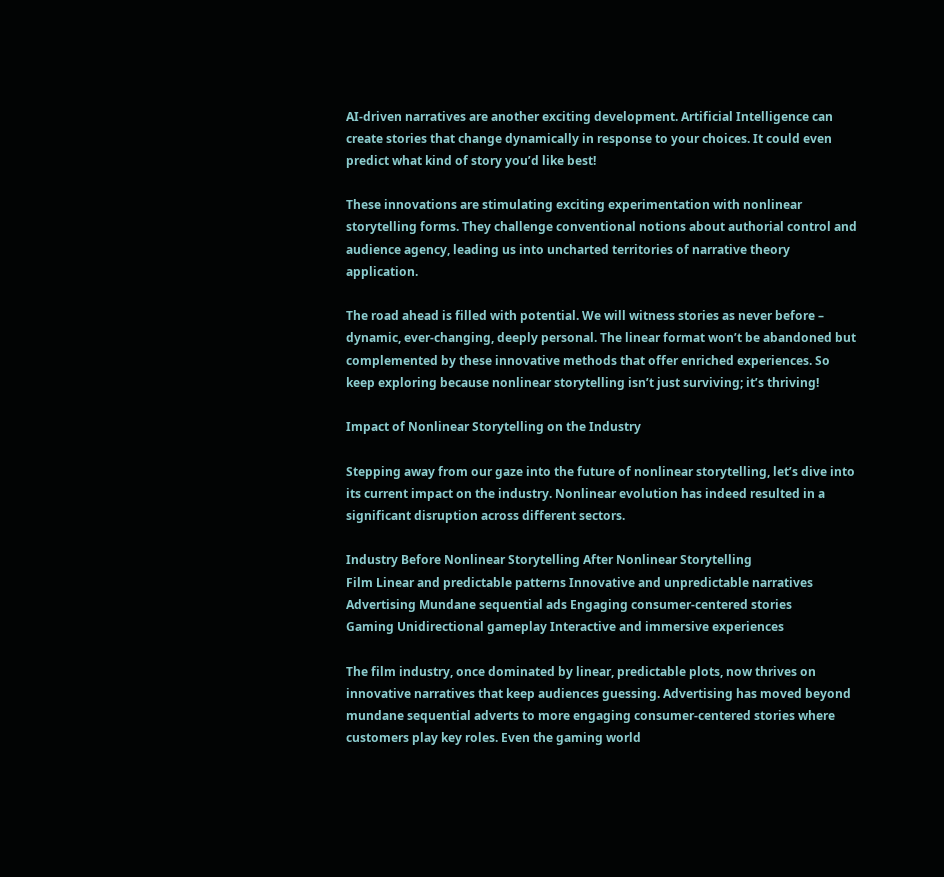AI-driven narratives are another exciting development. Artificial Intelligence can create stories that change dynamically in response to your choices. It could even predict what kind of story you’d like best!

These innovations are stimulating exciting experimentation with nonlinear storytelling forms. They challenge conventional notions about authorial control and audience agency, leading us into uncharted territories of narrative theory application.

The road ahead is filled with potential. We will witness stories as never before – dynamic, ever-changing, deeply personal. The linear format won’t be abandoned but complemented by these innovative methods that offer enriched experiences. So keep exploring because nonlinear storytelling isn’t just surviving; it’s thriving!

Impact of Nonlinear Storytelling on the Industry

Stepping away from our gaze into the future of nonlinear storytelling, let’s dive into its current impact on the industry. Nonlinear evolution has indeed resulted in a significant disruption across different sectors.

Industry Before Nonlinear Storytelling After Nonlinear Storytelling
Film Linear and predictable patterns Innovative and unpredictable narratives
Advertising Mundane sequential ads Engaging consumer-centered stories
Gaming Unidirectional gameplay Interactive and immersive experiences

The film industry, once dominated by linear, predictable plots, now thrives on innovative narratives that keep audiences guessing. Advertising has moved beyond mundane sequential adverts to more engaging consumer-centered stories where customers play key roles. Even the gaming world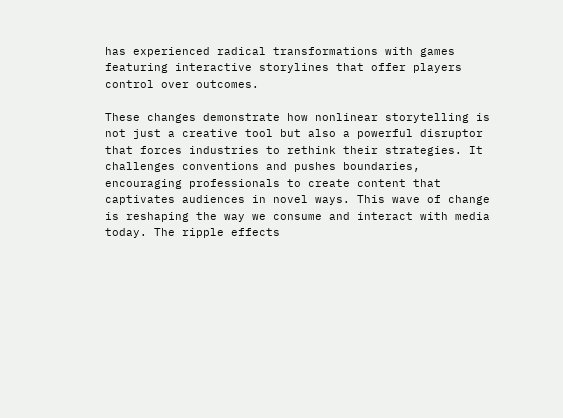has experienced radical transformations with games featuring interactive storylines that offer players control over outcomes.

These changes demonstrate how nonlinear storytelling is not just a creative tool but also a powerful disruptor that forces industries to rethink their strategies. It challenges conventions and pushes boundaries, encouraging professionals to create content that captivates audiences in novel ways. This wave of change is reshaping the way we consume and interact with media today. The ripple effects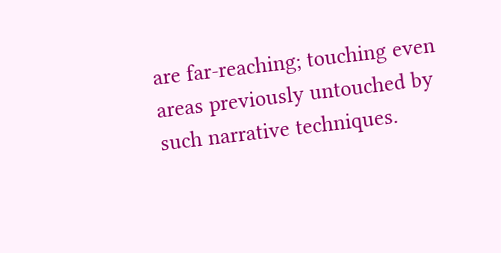are far-reaching; touching even areas previously untouched by such narrative techniques.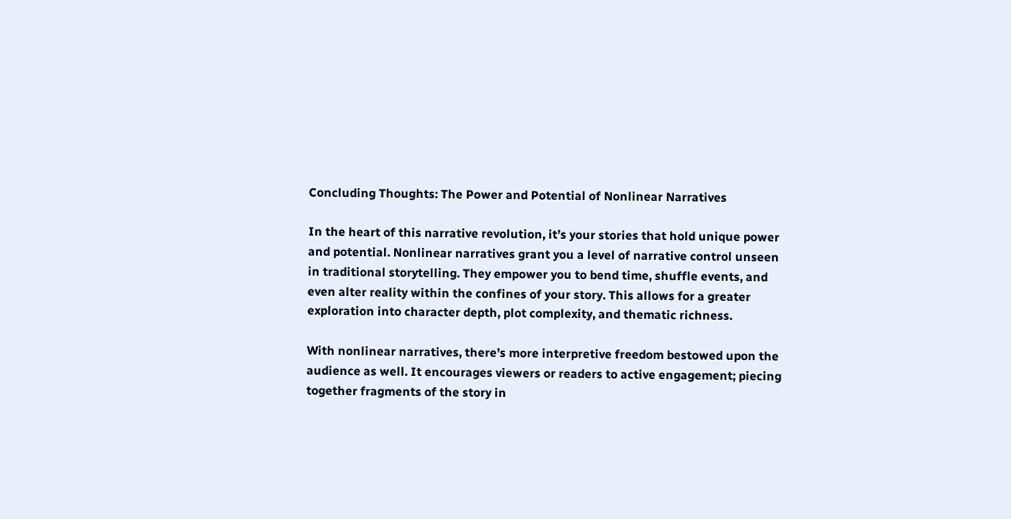Concluding Thoughts: The Power and Potential of Nonlinear Narratives

In the heart of this narrative revolution, it’s your stories that hold unique power and potential. Nonlinear narratives grant you a level of narrative control unseen in traditional storytelling. They empower you to bend time, shuffle events, and even alter reality within the confines of your story. This allows for a greater exploration into character depth, plot complexity, and thematic richness.

With nonlinear narratives, there’s more interpretive freedom bestowed upon the audience as well. It encourages viewers or readers to active engagement; piecing together fragments of the story in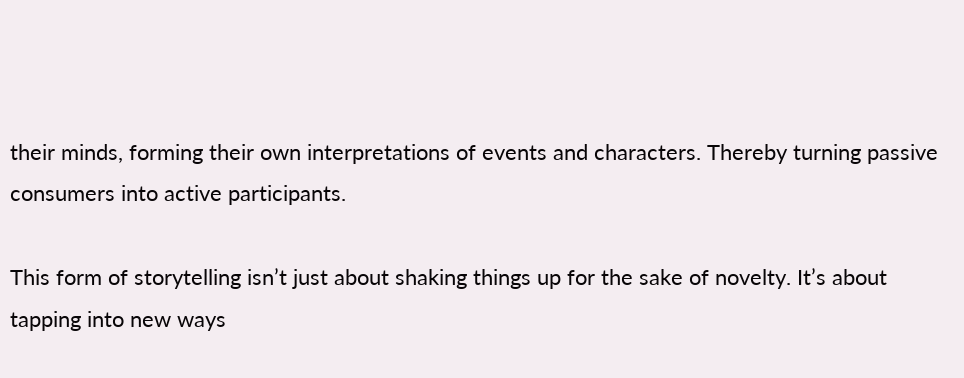their minds, forming their own interpretations of events and characters. Thereby turning passive consumers into active participants.

This form of storytelling isn’t just about shaking things up for the sake of novelty. It’s about tapping into new ways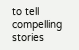to tell compelling stories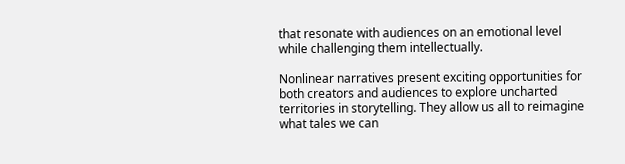that resonate with audiences on an emotional level while challenging them intellectually.

Nonlinear narratives present exciting opportunities for both creators and audiences to explore uncharted territories in storytelling. They allow us all to reimagine what tales we can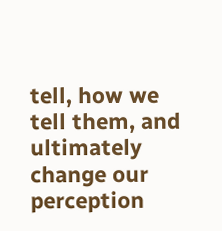tell, how we tell them, and ultimately change our perception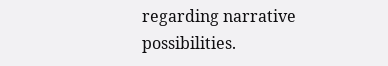regarding narrative possibilities.